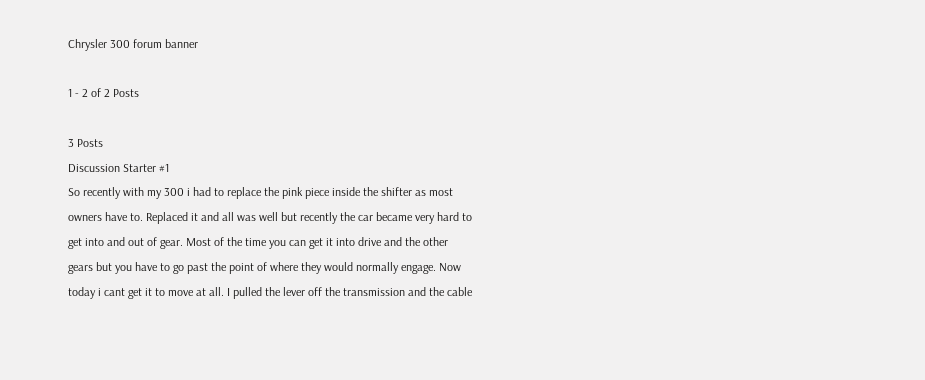Chrysler 300 forum banner

1 - 2 of 2 Posts

3 Posts
Discussion Starter #1
So recently with my 300 i had to replace the pink piece inside the shifter as most owners have to. Replaced it and all was well but recently the car became very hard to get into and out of gear. Most of the time you can get it into drive and the other gears but you have to go past the point of where they would normally engage. Now today i cant get it to move at all. I pulled the lever off the transmission and the cable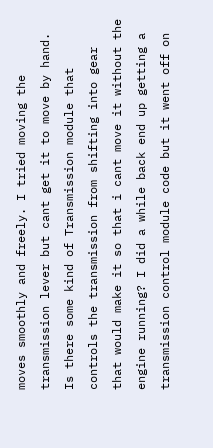moves smoothly and freely. I tried moving the transmission lever but cant get it to move by hand. Is there some kind of Transmission module that controls the transmission from shifting into gear that would make it so that i cant move it without the engine running? I did a while back end up getting a transmission control module code but it went off on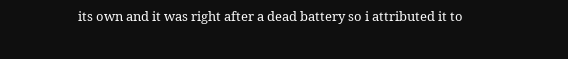its own and it was right after a dead battery so i attributed it to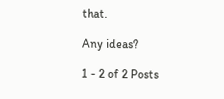that.

Any ideas?

1 - 2 of 2 Posts